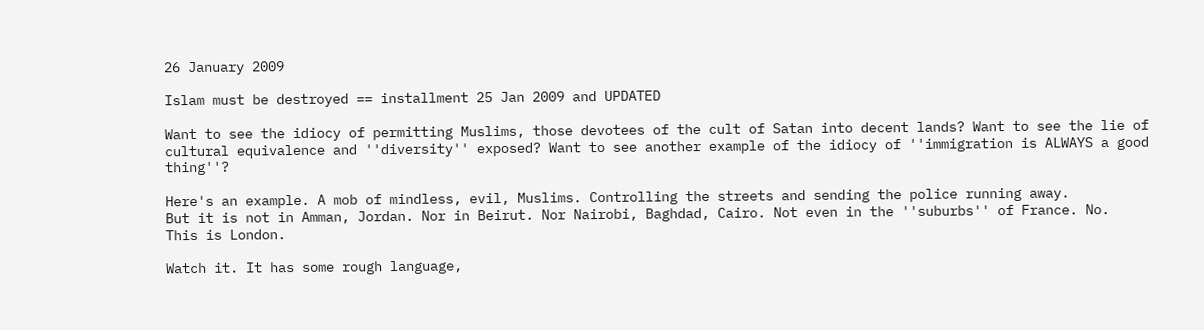26 January 2009

Islam must be destroyed == installment 25 Jan 2009 and UPDATED

Want to see the idiocy of permitting Muslims, those devotees of the cult of Satan into decent lands? Want to see the lie of cultural equivalence and ''diversity'' exposed? Want to see another example of the idiocy of ''immigration is ALWAYS a good thing''?

Here's an example. A mob of mindless, evil, Muslims. Controlling the streets and sending the police running away.
But it is not in Amman, Jordan. Nor in Beirut. Nor Nairobi, Baghdad, Cairo. Not even in the ''suburbs'' of France. No.
This is London.

Watch it. It has some rough language,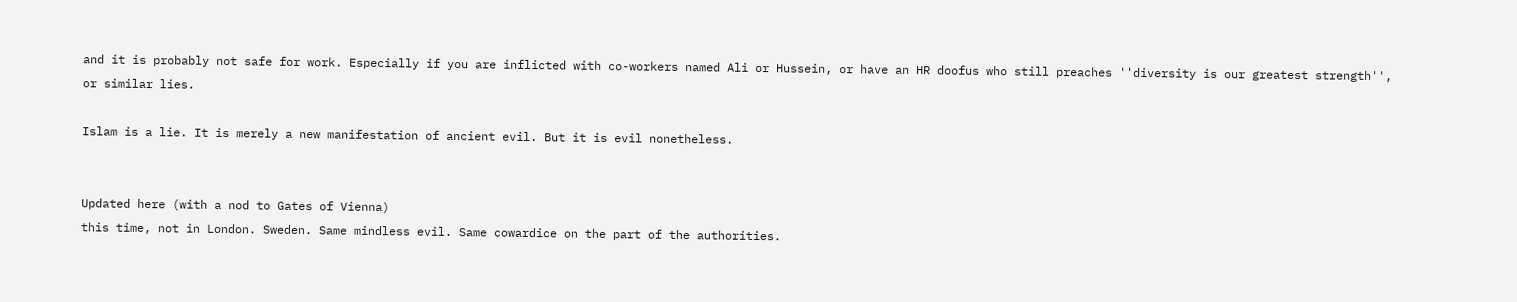and it is probably not safe for work. Especially if you are inflicted with co-workers named Ali or Hussein, or have an HR doofus who still preaches ''diversity is our greatest strength'', or similar lies.

Islam is a lie. It is merely a new manifestation of ancient evil. But it is evil nonetheless.


Updated here (with a nod to Gates of Vienna)
this time, not in London. Sweden. Same mindless evil. Same cowardice on the part of the authorities.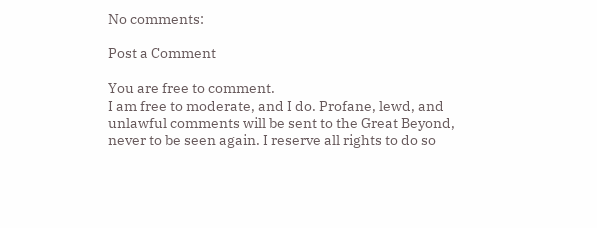No comments:

Post a Comment

You are free to comment.
I am free to moderate, and I do. Profane, lewd, and unlawful comments will be sent to the Great Beyond, never to be seen again. I reserve all rights to do so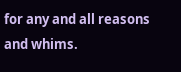for any and all reasons and whims.